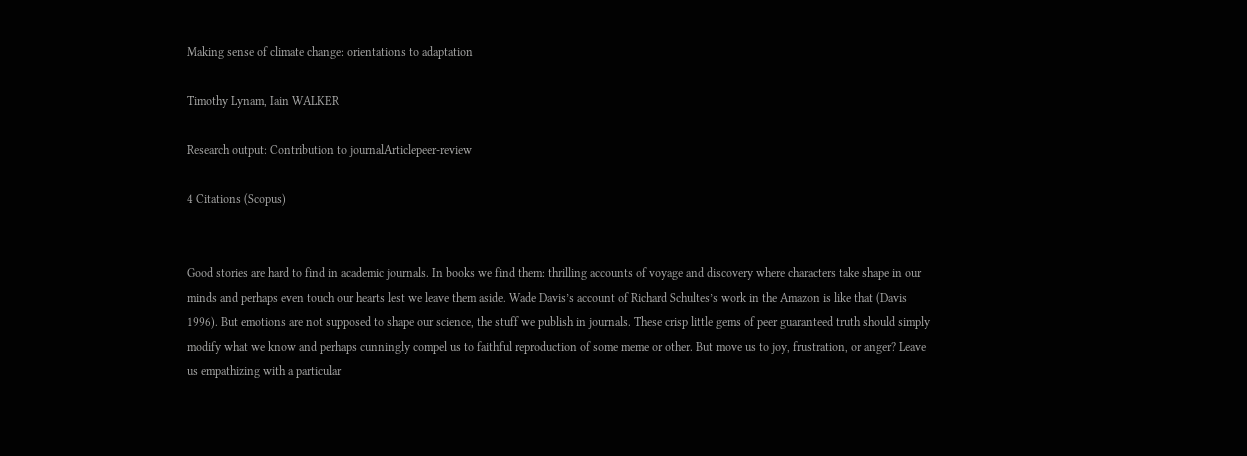Making sense of climate change: orientations to adaptation

Timothy Lynam, Iain WALKER

Research output: Contribution to journalArticlepeer-review

4 Citations (Scopus)


Good stories are hard to find in academic journals. In books we find them: thrilling accounts of voyage and discovery where characters take shape in our minds and perhaps even touch our hearts lest we leave them aside. Wade Davis’s account of Richard Schultes’s work in the Amazon is like that (Davis 1996). But emotions are not supposed to shape our science, the stuff we publish in journals. These crisp little gems of peer guaranteed truth should simply modify what we know and perhaps cunningly compel us to faithful reproduction of some meme or other. But move us to joy, frustration, or anger? Leave us empathizing with a particular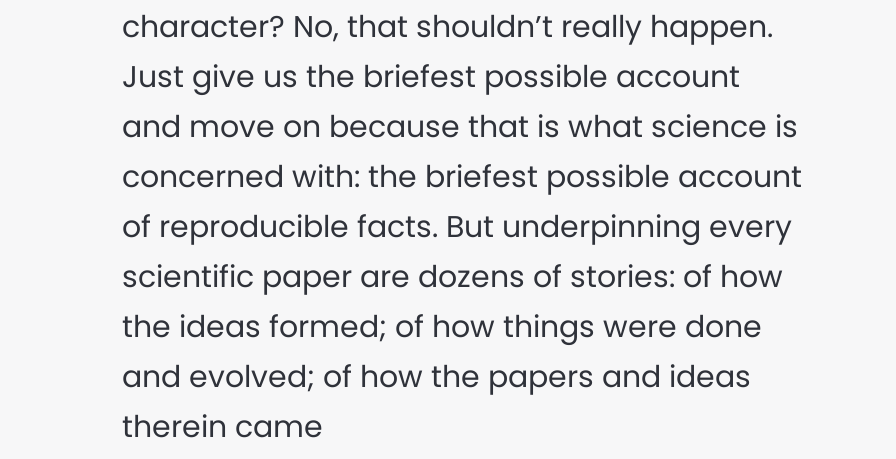character? No, that shouldn’t really happen. Just give us the briefest possible account and move on because that is what science is concerned with: the briefest possible account of reproducible facts. But underpinning every scientific paper are dozens of stories: of how the ideas formed; of how things were done and evolved; of how the papers and ideas therein came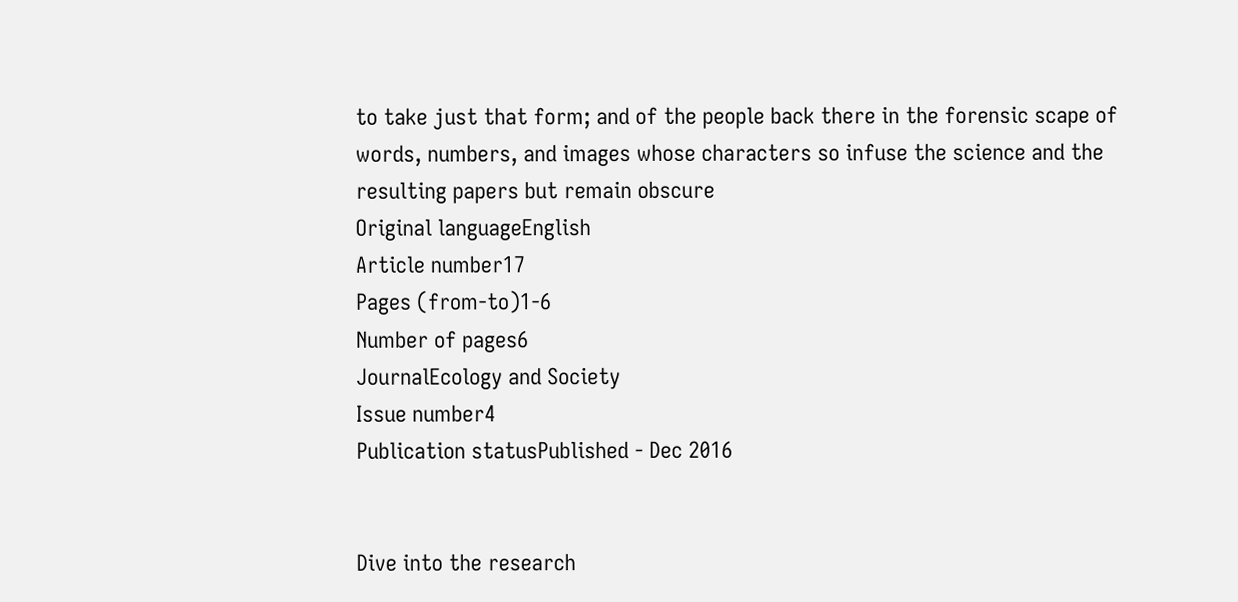to take just that form; and of the people back there in the forensic scape of words, numbers, and images whose characters so infuse the science and the resulting papers but remain obscure
Original languageEnglish
Article number17
Pages (from-to)1-6
Number of pages6
JournalEcology and Society
Issue number4
Publication statusPublished - Dec 2016


Dive into the research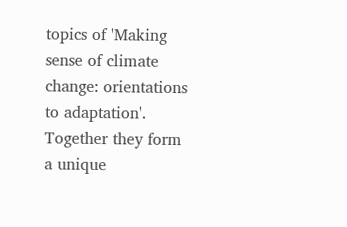topics of 'Making sense of climate change: orientations to adaptation'. Together they form a unique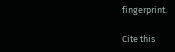fingerprint.

Cite this